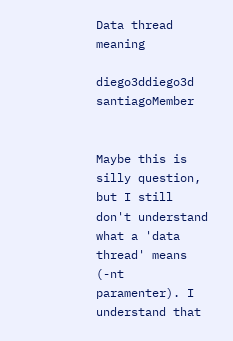Data thread meaning

diego3ddiego3d santiagoMember


Maybe this is silly question, but I still don't understand what a 'data thread' means (-nt paramenter). I understand that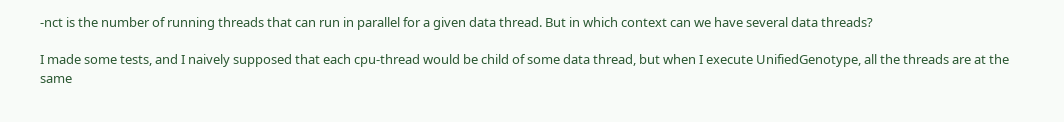-nct is the number of running threads that can run in parallel for a given data thread. But in which context can we have several data threads?

I made some tests, and I naively supposed that each cpu-thread would be child of some data thread, but when I execute UnifiedGenotype, all the threads are at the same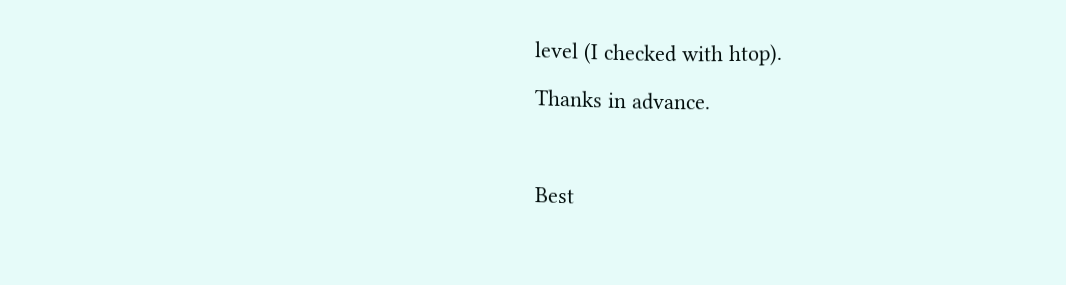level (I checked with htop).

Thanks in advance.



Best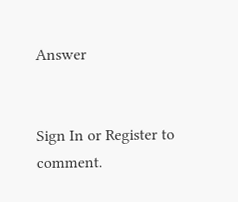Answer


Sign In or Register to comment.